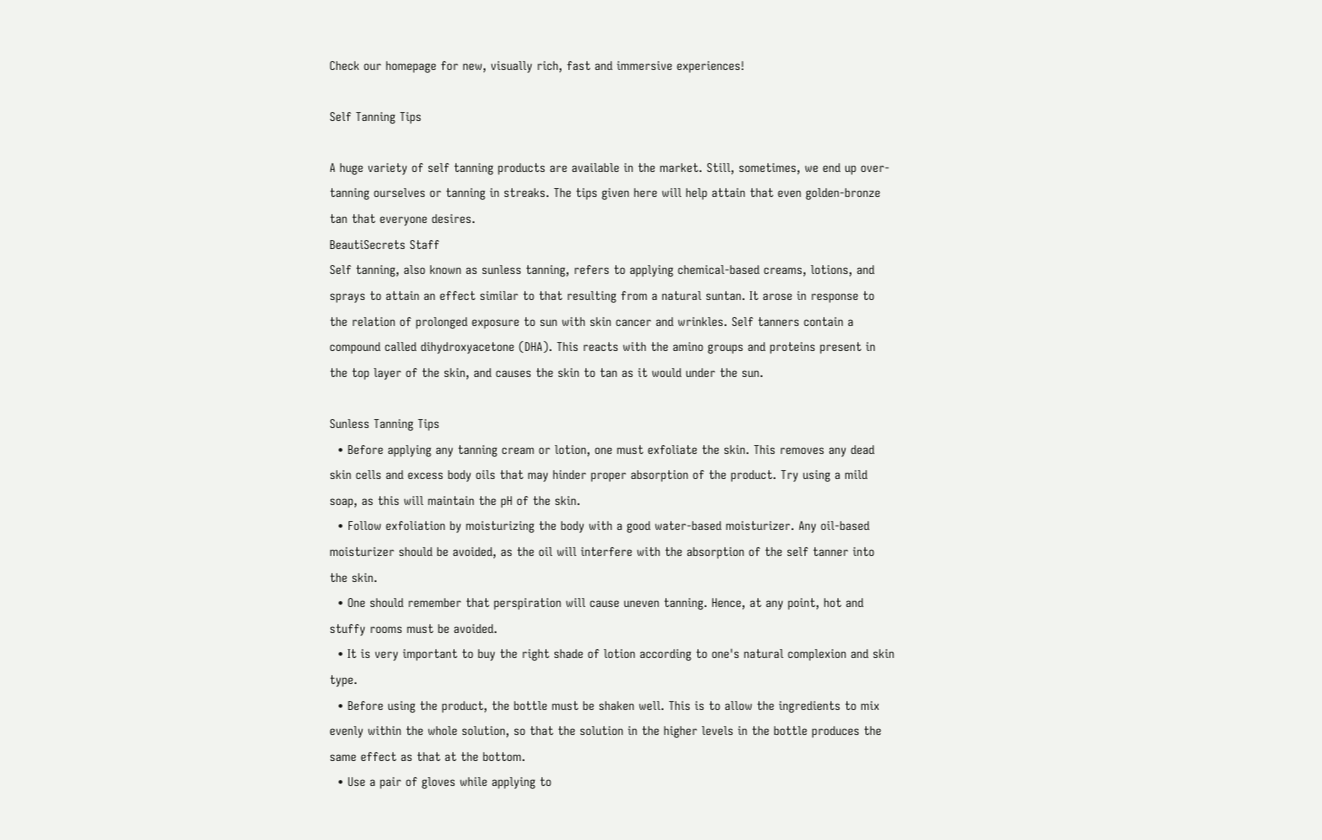Check our homepage for new, visually rich, fast and immersive experiences!

Self Tanning Tips

A huge variety of self tanning products are available in the market. Still, sometimes, we end up over-tanning ourselves or tanning in streaks. The tips given here will help attain that even golden-bronze tan that everyone desires.
BeautiSecrets Staff
Self tanning, also known as sunless tanning, refers to applying chemical-based creams, lotions, and sprays to attain an effect similar to that resulting from a natural suntan. It arose in response to the relation of prolonged exposure to sun with skin cancer and wrinkles. Self tanners contain a compound called dihydroxyacetone (DHA). This reacts with the amino groups and proteins present in the top layer of the skin, and causes the skin to tan as it would under the sun.

Sunless Tanning Tips
  • Before applying any tanning cream or lotion, one must exfoliate the skin. This removes any dead skin cells and excess body oils that may hinder proper absorption of the product. Try using a mild soap, as this will maintain the pH of the skin.
  • Follow exfoliation by moisturizing the body with a good water-based moisturizer. Any oil-based moisturizer should be avoided, as the oil will interfere with the absorption of the self tanner into the skin.
  • One should remember that perspiration will cause uneven tanning. Hence, at any point, hot and stuffy rooms must be avoided.
  • It is very important to buy the right shade of lotion according to one's natural complexion and skin type.
  • Before using the product, the bottle must be shaken well. This is to allow the ingredients to mix evenly within the whole solution, so that the solution in the higher levels in the bottle produces the same effect as that at the bottom.
  • Use a pair of gloves while applying to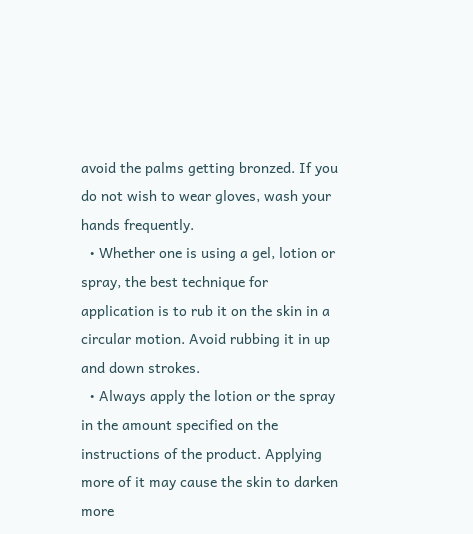avoid the palms getting bronzed. If you do not wish to wear gloves, wash your hands frequently.
  • Whether one is using a gel, lotion or spray, the best technique for application is to rub it on the skin in a circular motion. Avoid rubbing it in up and down strokes.
  • Always apply the lotion or the spray in the amount specified on the instructions of the product. Applying more of it may cause the skin to darken more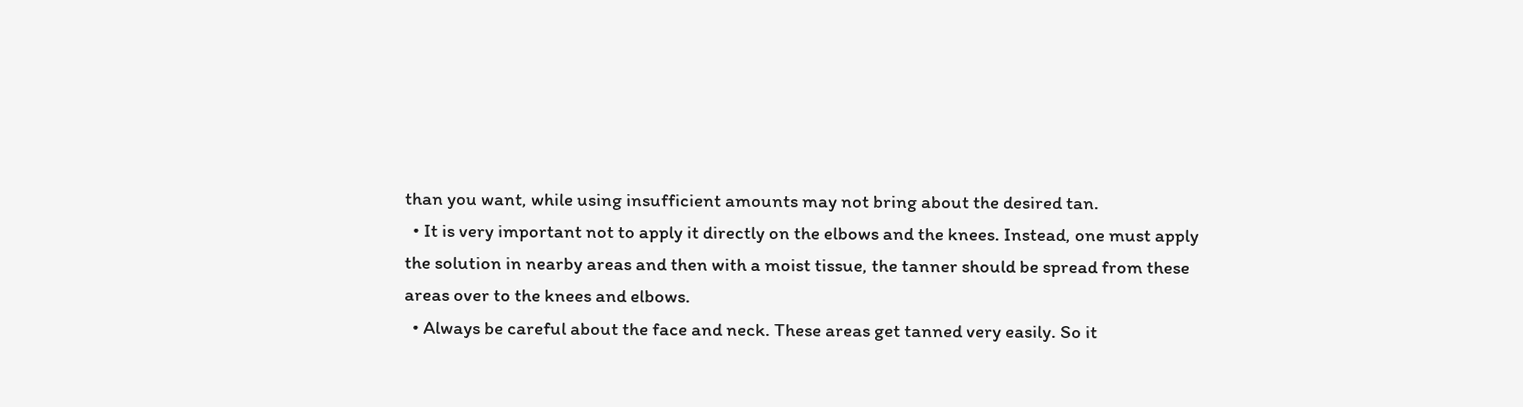than you want, while using insufficient amounts may not bring about the desired tan.
  • It is very important not to apply it directly on the elbows and the knees. Instead, one must apply the solution in nearby areas and then with a moist tissue, the tanner should be spread from these areas over to the knees and elbows.
  • Always be careful about the face and neck. These areas get tanned very easily. So it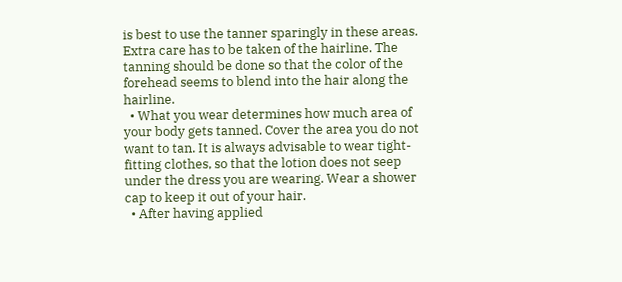is best to use the tanner sparingly in these areas. Extra care has to be taken of the hairline. The tanning should be done so that the color of the forehead seems to blend into the hair along the hairline.
  • What you wear determines how much area of your body gets tanned. Cover the area you do not want to tan. It is always advisable to wear tight-fitting clothes, so that the lotion does not seep under the dress you are wearing. Wear a shower cap to keep it out of your hair.
  • After having applied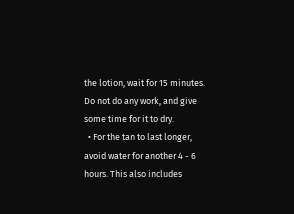the lotion, wait for 15 minutes. Do not do any work, and give some time for it to dry.
  • For the tan to last longer, avoid water for another 4 - 6 hours. This also includes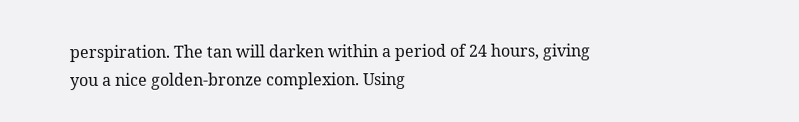perspiration. The tan will darken within a period of 24 hours, giving you a nice golden-bronze complexion. Using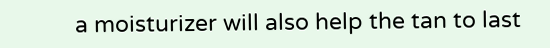a moisturizer will also help the tan to last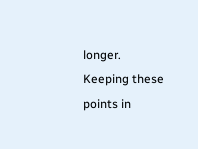longer.
Keeping these points in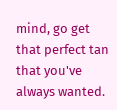mind, go get that perfect tan that you've always wanted.